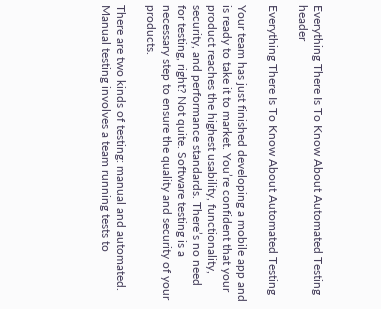Everything There Is To Know About Automated Testing header

Everything There Is To Know About Automated Testing

Your team has just finished developing a mobile app and is ready to take it to market. You’re confident that your product reaches the highest usability, functionality, security, and performance standards. There’s no need for testing, right? Not quite. Software testing is a necessary step to ensure the quality and security of your products.

There are two kinds of testing: manual and automated. Manual testing involves a team running tests to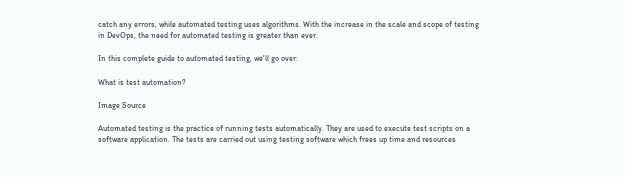catch any errors, while automated testing uses algorithms. With the increase in the scale and scope of testing in DevOps, the need for automated testing is greater than ever.

In this complete guide to automated testing, we’ll go over:

What is test automation?

Image Source

Automated testing is the practice of running tests automatically. They are used to execute test scripts on a software application. The tests are carried out using testing software which frees up time and resources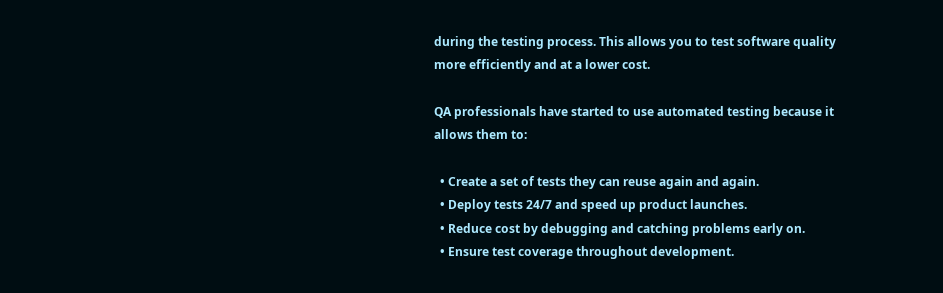during the testing process. This allows you to test software quality more efficiently and at a lower cost.

QA professionals have started to use automated testing because it allows them to:

  • Create a set of tests they can reuse again and again.
  • Deploy tests 24/7 and speed up product launches.
  • Reduce cost by debugging and catching problems early on.
  • Ensure test coverage throughout development.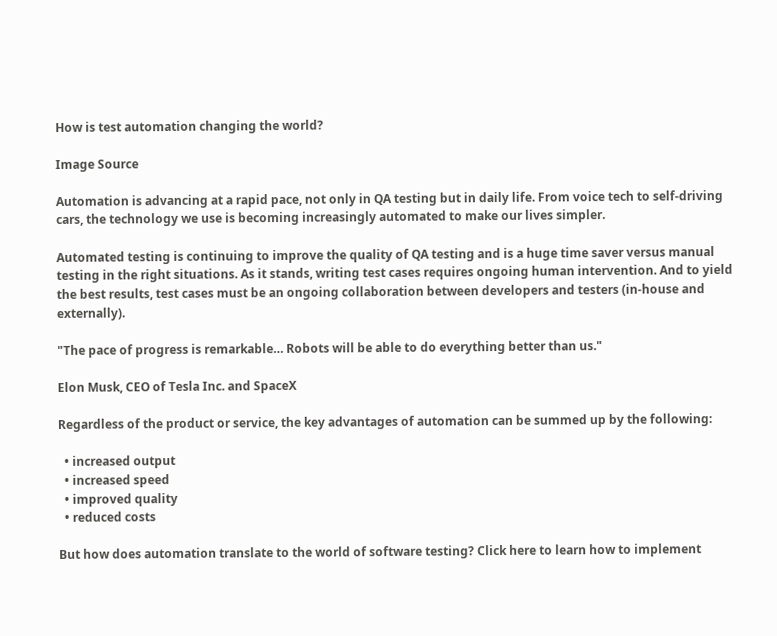How is test automation changing the world?

Image Source

Automation is advancing at a rapid pace, not only in QA testing but in daily life. From voice tech to self-driving cars, the technology we use is becoming increasingly automated to make our lives simpler.

Automated testing is continuing to improve the quality of QA testing and is a huge time saver versus manual testing in the right situations. As it stands, writing test cases requires ongoing human intervention. And to yield the best results, test cases must be an ongoing collaboration between developers and testers (in-house and externally).

"The pace of progress is remarkable… Robots will be able to do everything better than us."

Elon Musk, CEO of Tesla Inc. and SpaceX

Regardless of the product or service, the key advantages of automation can be summed up by the following:

  • increased output
  • increased speed
  • improved quality
  • reduced costs

But how does automation translate to the world of software testing? Click here to learn how to implement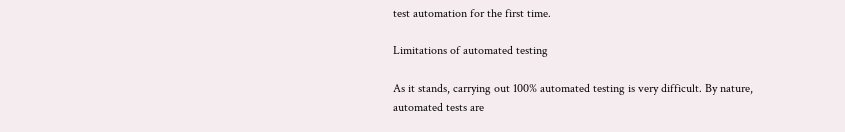test automation for the first time.

Limitations of automated testing

As it stands, carrying out 100% automated testing is very difficult. By nature, automated tests are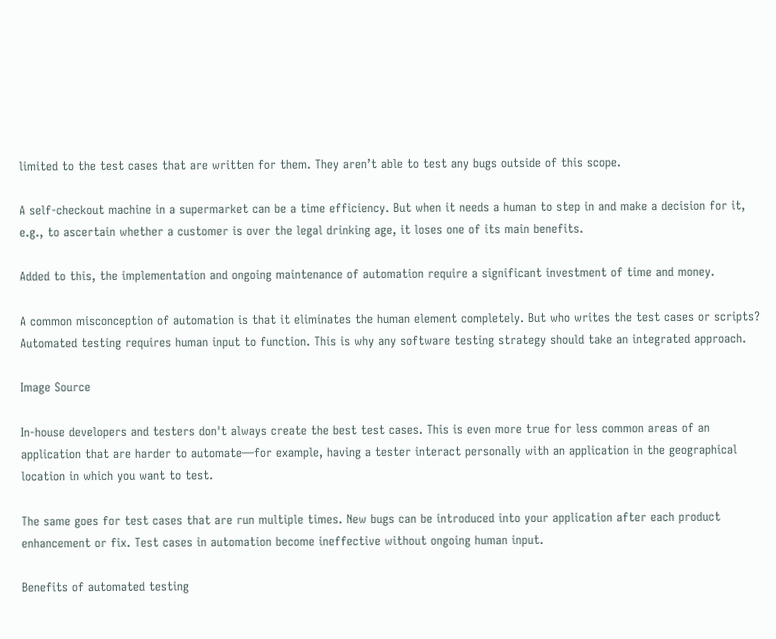limited to the test cases that are written for them. They aren’t able to test any bugs outside of this scope.

A self-checkout machine in a supermarket can be a time efficiency. But when it needs a human to step in and make a decision for it, e.g., to ascertain whether a customer is over the legal drinking age, it loses one of its main benefits.

Added to this, the implementation and ongoing maintenance of automation require a significant investment of time and money.

A common misconception of automation is that it eliminates the human element completely. But who writes the test cases or scripts? Automated testing requires human input to function. This is why any software testing strategy should take an integrated approach.

Image Source

In-house developers and testers don't always create the best test cases. This is even more true for less common areas of an application that are harder to automate—for example, having a tester interact personally with an application in the geographical location in which you want to test.

The same goes for test cases that are run multiple times. New bugs can be introduced into your application after each product enhancement or fix. Test cases in automation become ineffective without ongoing human input.

Benefits of automated testing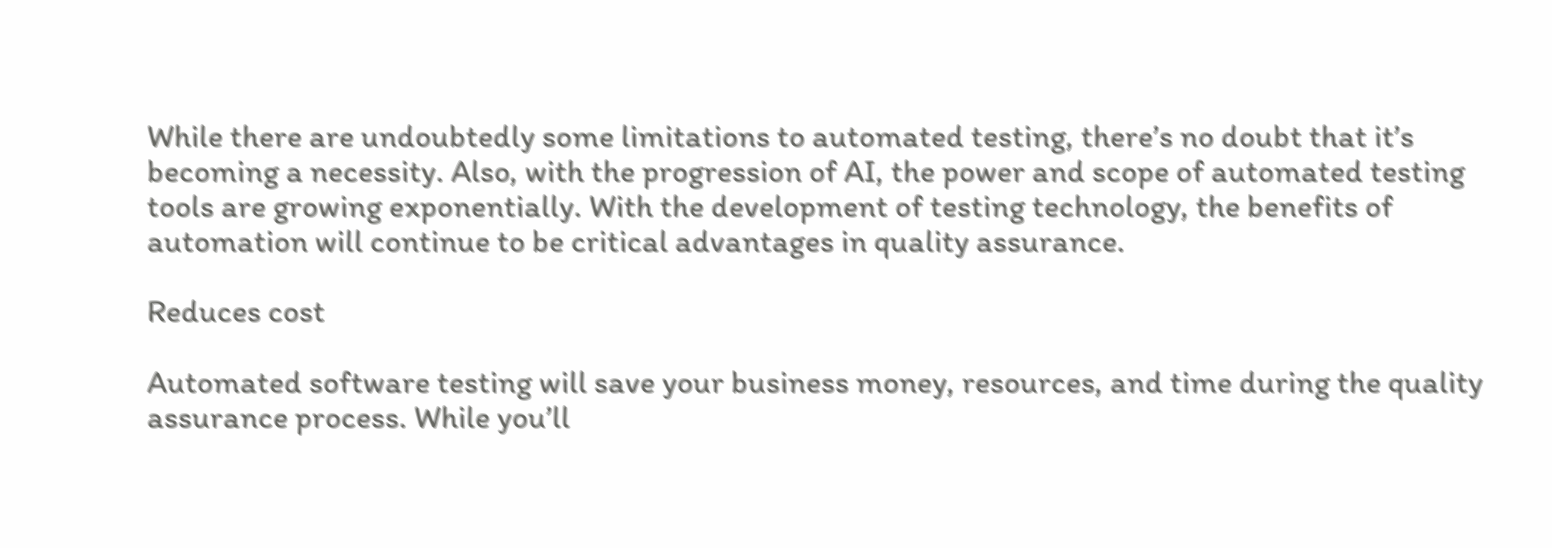While there are undoubtedly some limitations to automated testing, there’s no doubt that it’s becoming a necessity. Also, with the progression of AI, the power and scope of automated testing tools are growing exponentially. With the development of testing technology, the benefits of automation will continue to be critical advantages in quality assurance.

Reduces cost

Automated software testing will save your business money, resources, and time during the quality assurance process. While you’ll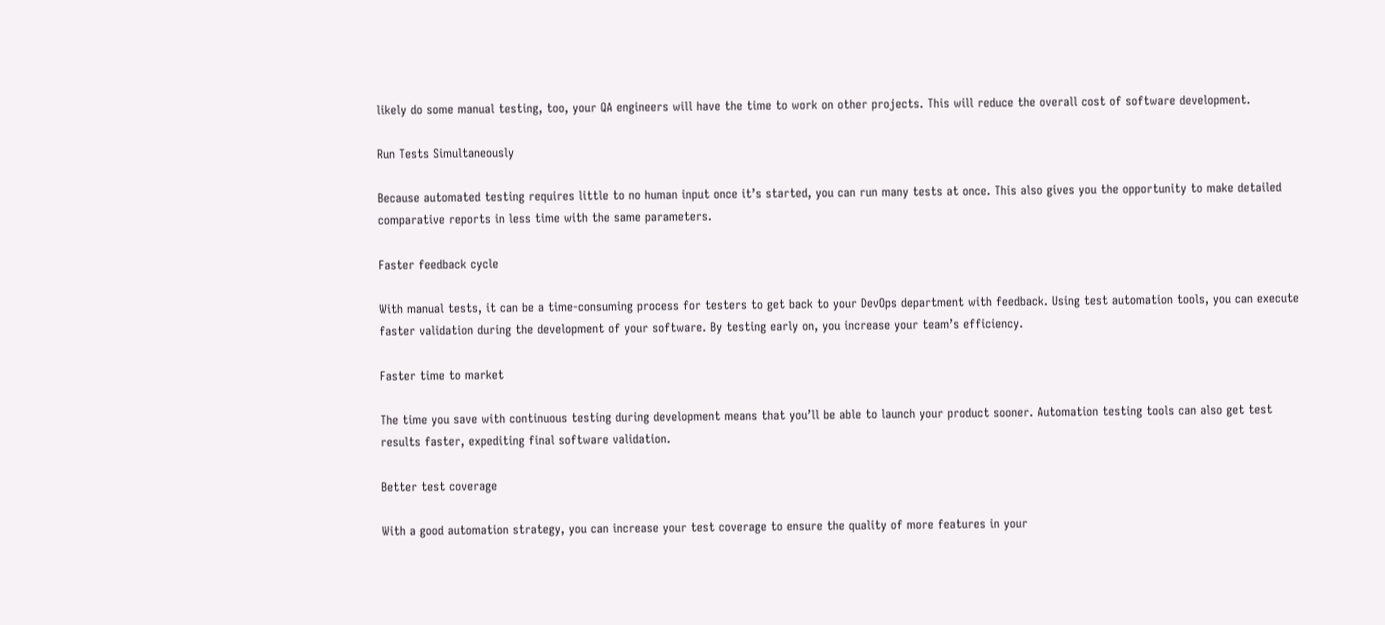likely do some manual testing, too, your QA engineers will have the time to work on other projects. This will reduce the overall cost of software development.

Run Tests Simultaneously

Because automated testing requires little to no human input once it’s started, you can run many tests at once. This also gives you the opportunity to make detailed comparative reports in less time with the same parameters.

Faster feedback cycle

With manual tests, it can be a time-consuming process for testers to get back to your DevOps department with feedback. Using test automation tools, you can execute faster validation during the development of your software. By testing early on, you increase your team’s efficiency.

Faster time to market

The time you save with continuous testing during development means that you’ll be able to launch your product sooner. Automation testing tools can also get test results faster, expediting final software validation.

Better test coverage

With a good automation strategy, you can increase your test coverage to ensure the quality of more features in your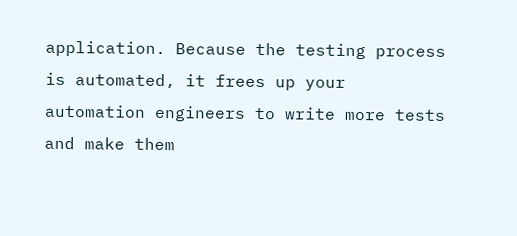application. Because the testing process is automated, it frees up your automation engineers to write more tests and make them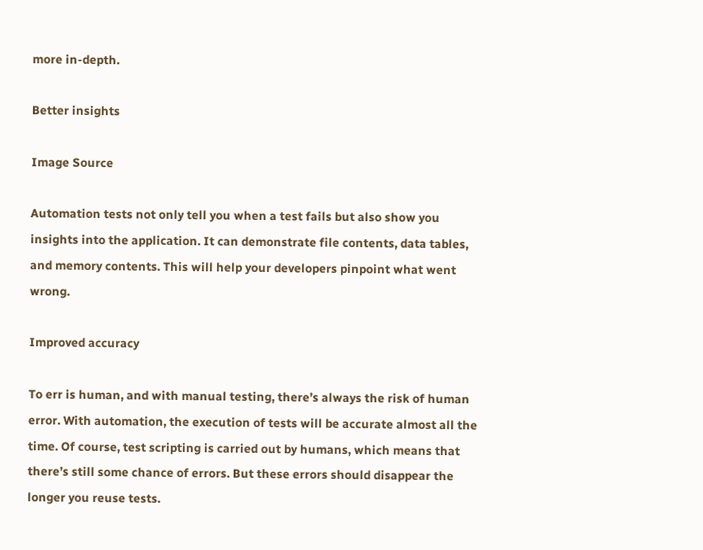more in-depth.

Better insights

Image Source

Automation tests not only tell you when a test fails but also show you insights into the application. It can demonstrate file contents, data tables, and memory contents. This will help your developers pinpoint what went wrong.

Improved accuracy

To err is human, and with manual testing, there’s always the risk of human error. With automation, the execution of tests will be accurate almost all the time. Of course, test scripting is carried out by humans, which means that there’s still some chance of errors. But these errors should disappear the longer you reuse tests.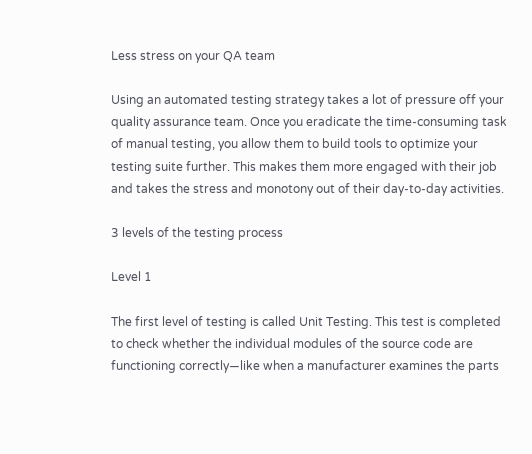Less stress on your QA team

Using an automated testing strategy takes a lot of pressure off your quality assurance team. Once you eradicate the time-consuming task of manual testing, you allow them to build tools to optimize your testing suite further. This makes them more engaged with their job and takes the stress and monotony out of their day-to-day activities.

3 levels of the testing process

Level 1

The first level of testing is called Unit Testing. This test is completed to check whether the individual modules of the source code are functioning correctly—like when a manufacturer examines the parts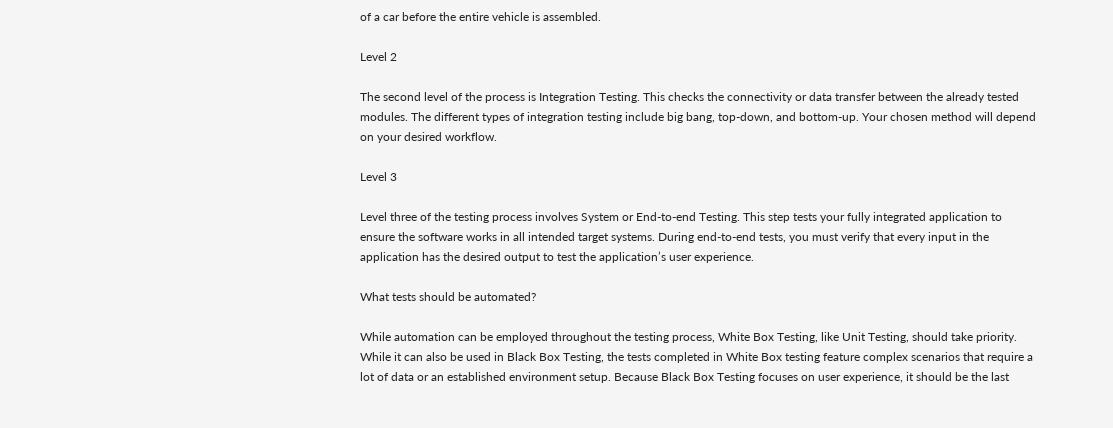of a car before the entire vehicle is assembled.

Level 2

The second level of the process is Integration Testing. This checks the connectivity or data transfer between the already tested modules. The different types of integration testing include big bang, top-down, and bottom-up. Your chosen method will depend on your desired workflow.

Level 3

Level three of the testing process involves System or End-to-end Testing. This step tests your fully integrated application to ensure the software works in all intended target systems. During end-to-end tests, you must verify that every input in the application has the desired output to test the application’s user experience.

What tests should be automated?

While automation can be employed throughout the testing process, White Box Testing, like Unit Testing, should take priority. While it can also be used in Black Box Testing, the tests completed in White Box testing feature complex scenarios that require a lot of data or an established environment setup. Because Black Box Testing focuses on user experience, it should be the last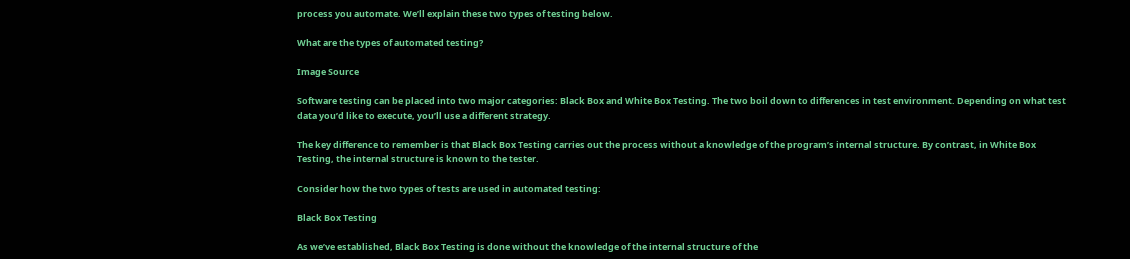process you automate. We’ll explain these two types of testing below.

What are the types of automated testing?

Image Source

Software testing can be placed into two major categories: Black Box and White Box Testing. The two boil down to differences in test environment. Depending on what test data you’d like to execute, you’ll use a different strategy.

The key difference to remember is that Black Box Testing carries out the process without a knowledge of the program’s internal structure. By contrast, in White Box Testing, the internal structure is known to the tester.

Consider how the two types of tests are used in automated testing:

Black Box Testing

As we’ve established, Black Box Testing is done without the knowledge of the internal structure of the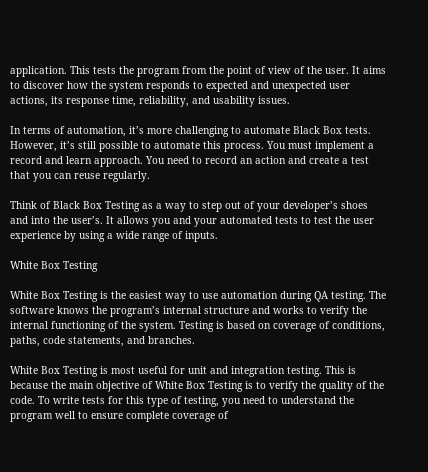application. This tests the program from the point of view of the user. It aims to discover how the system responds to expected and unexpected user actions, its response time, reliability, and usability issues.

In terms of automation, it’s more challenging to automate Black Box tests. However, it’s still possible to automate this process. You must implement a record and learn approach. You need to record an action and create a test that you can reuse regularly.

Think of Black Box Testing as a way to step out of your developer’s shoes and into the user’s. It allows you and your automated tests to test the user experience by using a wide range of inputs.

White Box Testing

White Box Testing is the easiest way to use automation during QA testing. The software knows the program’s internal structure and works to verify the internal functioning of the system. Testing is based on coverage of conditions, paths, code statements, and branches.

White Box Testing is most useful for unit and integration testing. This is because the main objective of White Box Testing is to verify the quality of the code. To write tests for this type of testing, you need to understand the program well to ensure complete coverage of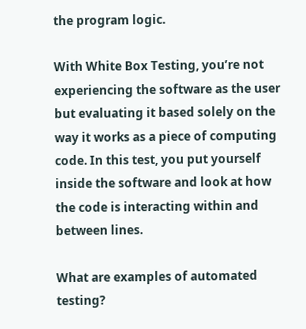the program logic.

With White Box Testing, you’re not experiencing the software as the user but evaluating it based solely on the way it works as a piece of computing code. In this test, you put yourself inside the software and look at how the code is interacting within and between lines.

What are examples of automated testing?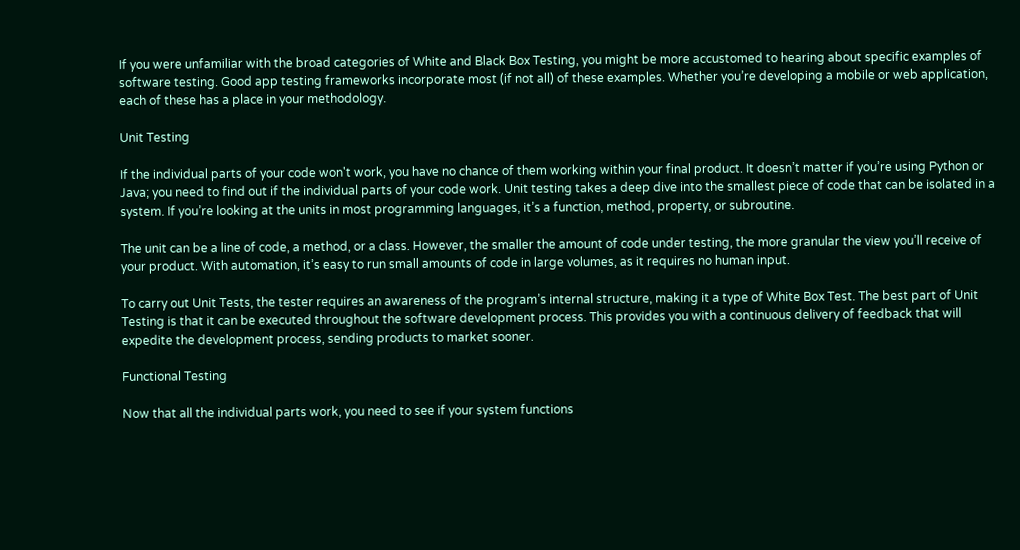If you were unfamiliar with the broad categories of White and Black Box Testing, you might be more accustomed to hearing about specific examples of software testing. Good app testing frameworks incorporate most (if not all) of these examples. Whether you’re developing a mobile or web application, each of these has a place in your methodology.

Unit Testing

If the individual parts of your code won't work, you have no chance of them working within your final product. It doesn’t matter if you’re using Python or Java; you need to find out if the individual parts of your code work. Unit testing takes a deep dive into the smallest piece of code that can be isolated in a system. If you’re looking at the units in most programming languages, it’s a function, method, property, or subroutine.

The unit can be a line of code, a method, or a class. However, the smaller the amount of code under testing, the more granular the view you’ll receive of your product. With automation, it’s easy to run small amounts of code in large volumes, as it requires no human input.

To carry out Unit Tests, the tester requires an awareness of the program’s internal structure, making it a type of White Box Test. The best part of Unit Testing is that it can be executed throughout the software development process. This provides you with a continuous delivery of feedback that will expedite the development process, sending products to market sooner.

Functional Testing

Now that all the individual parts work, you need to see if your system functions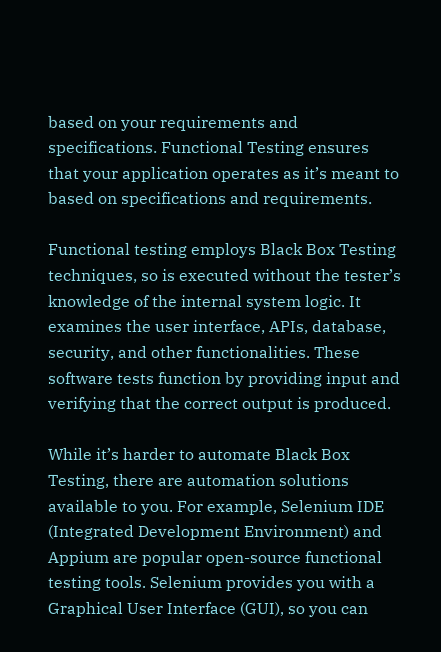based on your requirements and specifications. Functional Testing ensures that your application operates as it’s meant to based on specifications and requirements.

Functional testing employs Black Box Testing techniques, so is executed without the tester’s knowledge of the internal system logic. It examines the user interface, APIs, database, security, and other functionalities. These software tests function by providing input and verifying that the correct output is produced.

While it’s harder to automate Black Box Testing, there are automation solutions available to you. For example, Selenium IDE (Integrated Development Environment) and Appium are popular open-source functional testing tools. Selenium provides you with a Graphical User Interface (GUI), so you can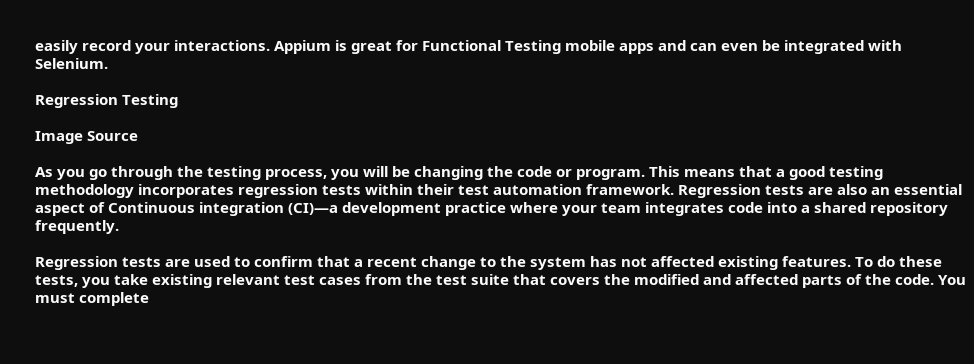easily record your interactions. Appium is great for Functional Testing mobile apps and can even be integrated with Selenium.

Regression Testing

Image Source

As you go through the testing process, you will be changing the code or program. This means that a good testing methodology incorporates regression tests within their test automation framework. Regression tests are also an essential aspect of Continuous integration (CI)—a development practice where your team integrates code into a shared repository frequently.

Regression tests are used to confirm that a recent change to the system has not affected existing features. To do these tests, you take existing relevant test cases from the test suite that covers the modified and affected parts of the code. You must complete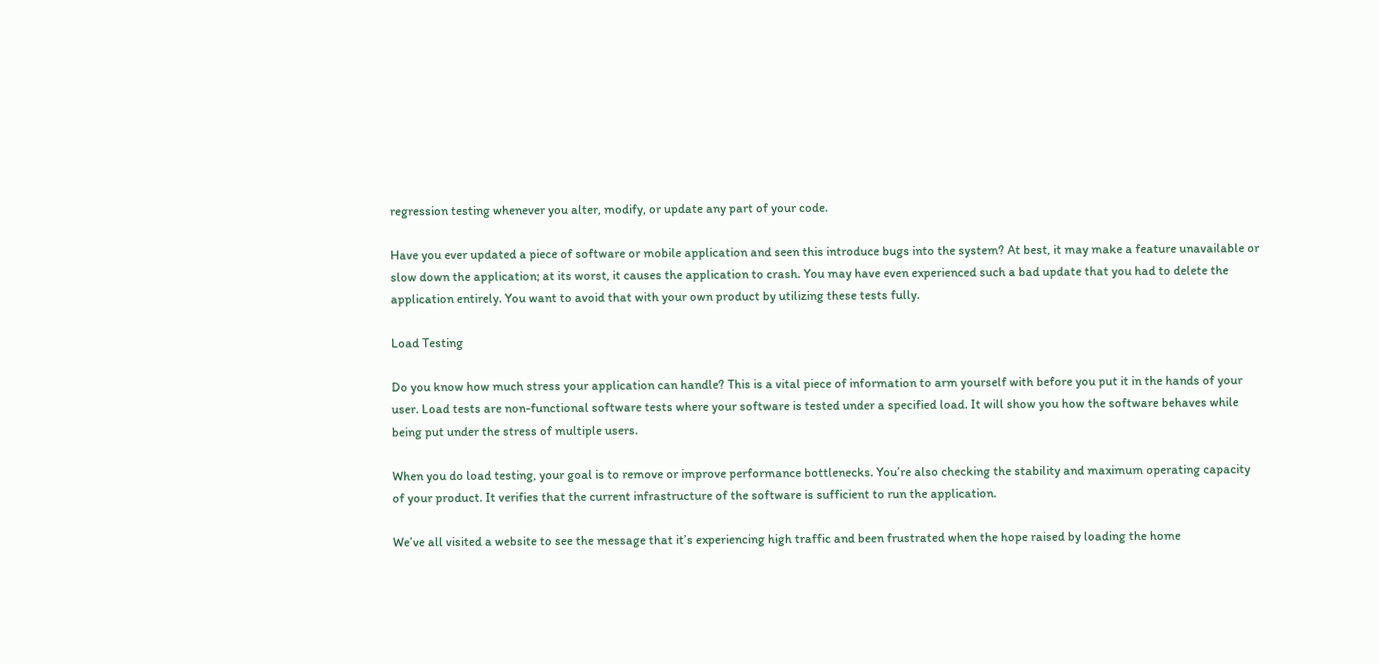regression testing whenever you alter, modify, or update any part of your code.

Have you ever updated a piece of software or mobile application and seen this introduce bugs into the system? At best, it may make a feature unavailable or slow down the application; at its worst, it causes the application to crash. You may have even experienced such a bad update that you had to delete the application entirely. You want to avoid that with your own product by utilizing these tests fully.

Load Testing

Do you know how much stress your application can handle? This is a vital piece of information to arm yourself with before you put it in the hands of your user. Load tests are non-functional software tests where your software is tested under a specified load. It will show you how the software behaves while being put under the stress of multiple users.

When you do load testing, your goal is to remove or improve performance bottlenecks. You’re also checking the stability and maximum operating capacity of your product. It verifies that the current infrastructure of the software is sufficient to run the application.

We’ve all visited a website to see the message that it’s experiencing high traffic and been frustrated when the hope raised by loading the home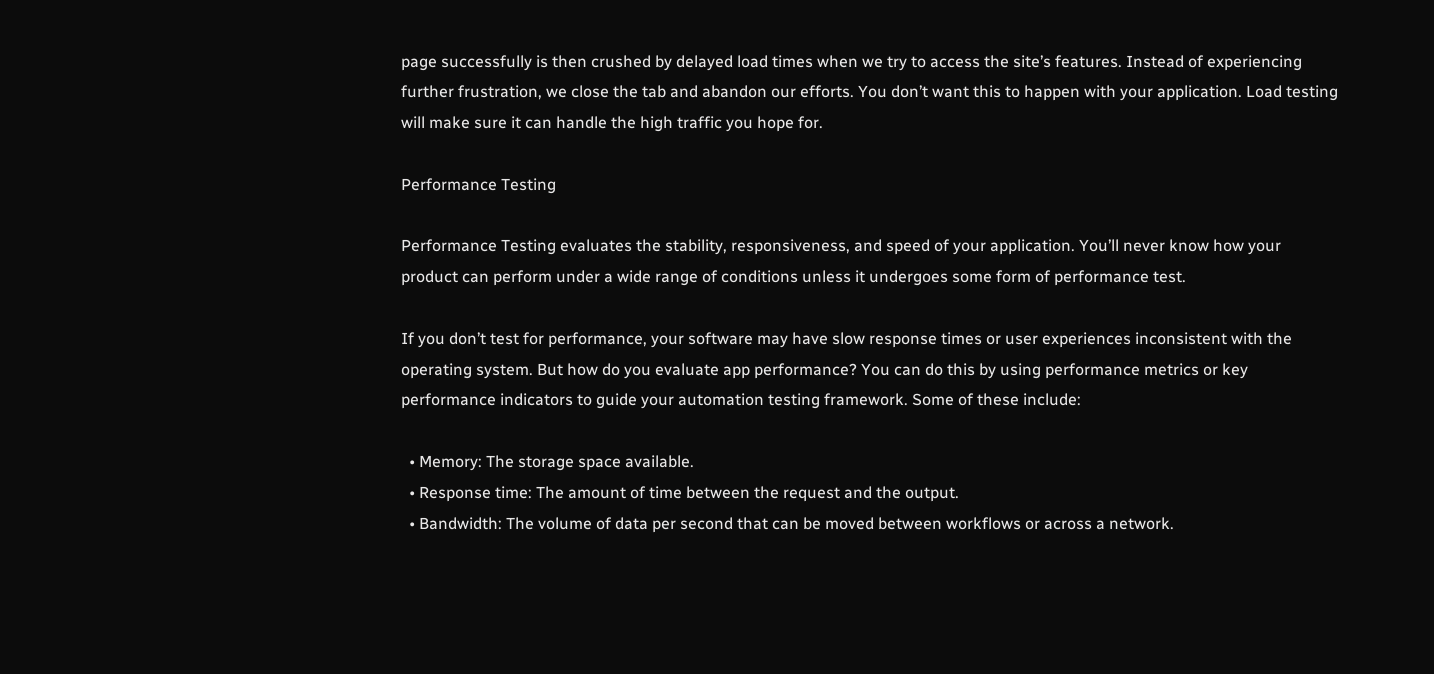page successfully is then crushed by delayed load times when we try to access the site’s features. Instead of experiencing further frustration, we close the tab and abandon our efforts. You don’t want this to happen with your application. Load testing will make sure it can handle the high traffic you hope for.

Performance Testing

Performance Testing evaluates the stability, responsiveness, and speed of your application. You’ll never know how your product can perform under a wide range of conditions unless it undergoes some form of performance test.

If you don’t test for performance, your software may have slow response times or user experiences inconsistent with the operating system. But how do you evaluate app performance? You can do this by using performance metrics or key performance indicators to guide your automation testing framework. Some of these include:

  • Memory: The storage space available.
  • Response time: The amount of time between the request and the output.
  • Bandwidth: The volume of data per second that can be moved between workflows or across a network.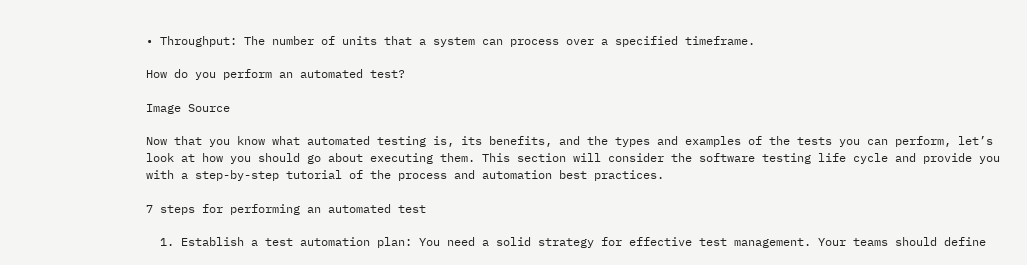• Throughput: The number of units that a system can process over a specified timeframe.

How do you perform an automated test?

Image Source

Now that you know what automated testing is, its benefits, and the types and examples of the tests you can perform, let’s look at how you should go about executing them. This section will consider the software testing life cycle and provide you with a step-by-step tutorial of the process and automation best practices.

7 steps for performing an automated test

  1. Establish a test automation plan: You need a solid strategy for effective test management. Your teams should define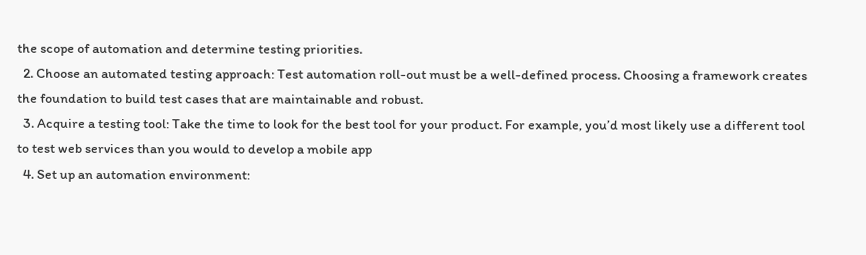the scope of automation and determine testing priorities.
  2. Choose an automated testing approach: Test automation roll-out must be a well-defined process. Choosing a framework creates the foundation to build test cases that are maintainable and robust.
  3. Acquire a testing tool: Take the time to look for the best tool for your product. For example, you’d most likely use a different tool to test web services than you would to develop a mobile app
  4. Set up an automation environment: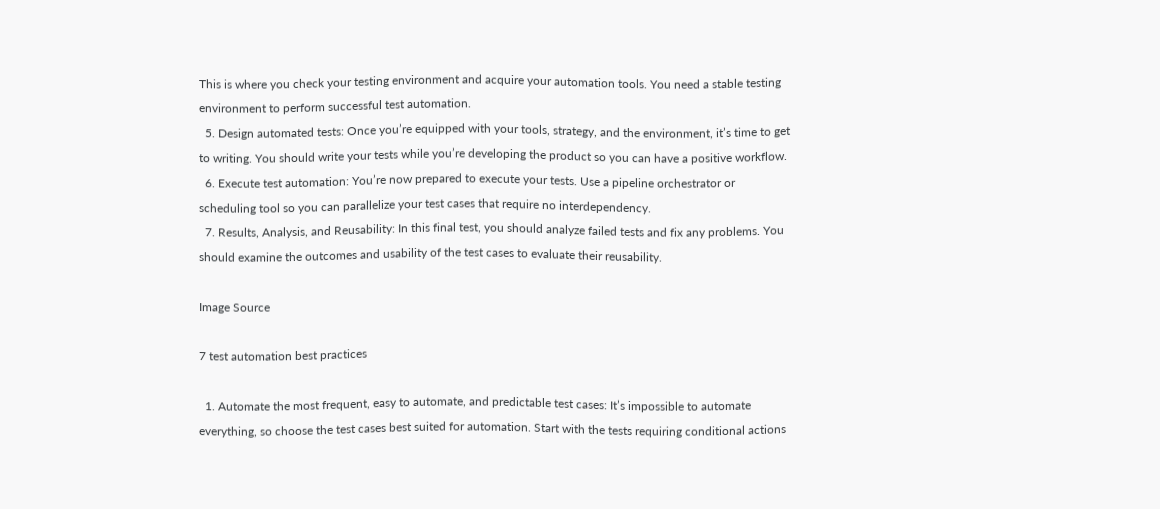This is where you check your testing environment and acquire your automation tools. You need a stable testing environment to perform successful test automation.
  5. Design automated tests: Once you’re equipped with your tools, strategy, and the environment, it’s time to get to writing. You should write your tests while you’re developing the product so you can have a positive workflow.
  6. Execute test automation: You’re now prepared to execute your tests. Use a pipeline orchestrator or scheduling tool so you can parallelize your test cases that require no interdependency.
  7. Results, Analysis, and Reusability: In this final test, you should analyze failed tests and fix any problems. You should examine the outcomes and usability of the test cases to evaluate their reusability.

Image Source

7 test automation best practices

  1. Automate the most frequent, easy to automate, and predictable test cases: It’s impossible to automate everything, so choose the test cases best suited for automation. Start with the tests requiring conditional actions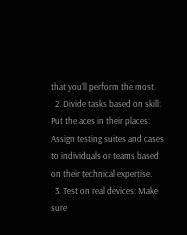that you’ll perform the most.
  2. Divide tasks based on skill: Put the aces in their places: Assign testing suites and cases to individuals or teams based on their technical expertise.
  3. Test on real devices: Make sure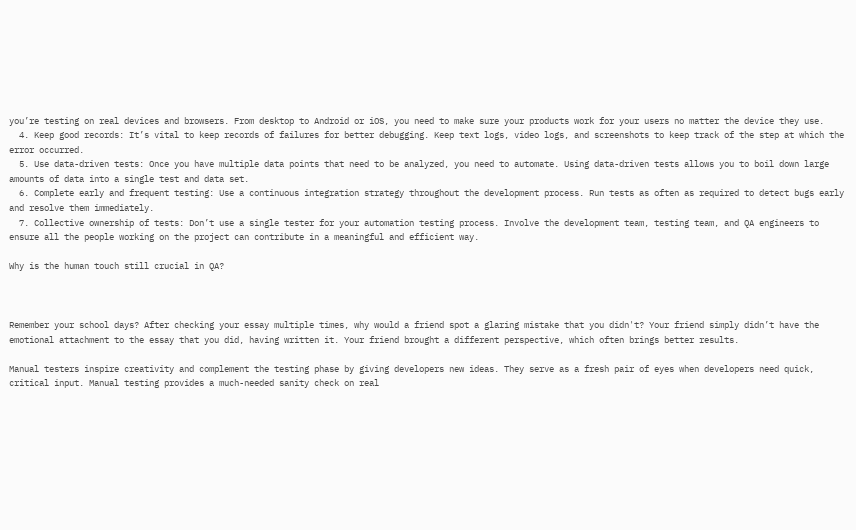you’re testing on real devices and browsers. From desktop to Android or iOS, you need to make sure your products work for your users no matter the device they use.
  4. Keep good records: It’s vital to keep records of failures for better debugging. Keep text logs, video logs, and screenshots to keep track of the step at which the error occurred.
  5. Use data-driven tests: Once you have multiple data points that need to be analyzed, you need to automate. Using data-driven tests allows you to boil down large amounts of data into a single test and data set.
  6. Complete early and frequent testing: Use a continuous integration strategy throughout the development process. Run tests as often as required to detect bugs early and resolve them immediately.
  7. Collective ownership of tests: Don’t use a single tester for your automation testing process. Involve the development team, testing team, and QA engineers to ensure all the people working on the project can contribute in a meaningful and efficient way.

Why is the human touch still crucial in QA?



Remember your school days? After checking your essay multiple times, why would a friend spot a glaring mistake that you didn't? Your friend simply didn’t have the emotional attachment to the essay that you did, having written it. Your friend brought a different perspective, which often brings better results.

Manual testers inspire creativity and complement the testing phase by giving developers new ideas. They serve as a fresh pair of eyes when developers need quick, critical input. Manual testing provides a much-needed sanity check on real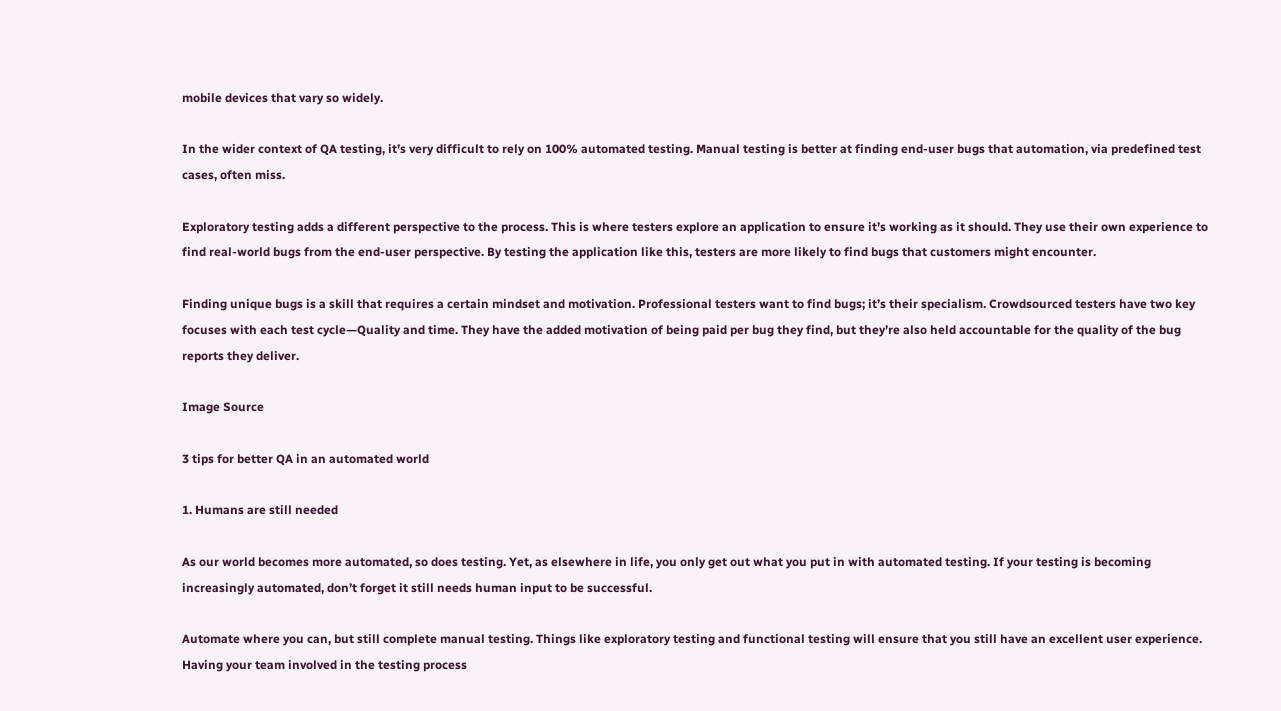mobile devices that vary so widely.

In the wider context of QA testing, it’s very difficult to rely on 100% automated testing. Manual testing is better at finding end-user bugs that automation, via predefined test cases, often miss.

Exploratory testing adds a different perspective to the process. This is where testers explore an application to ensure it’s working as it should. They use their own experience to find real-world bugs from the end-user perspective. By testing the application like this, testers are more likely to find bugs that customers might encounter.

Finding unique bugs is a skill that requires a certain mindset and motivation. Professional testers want to find bugs; it’s their specialism. Crowdsourced testers have two key focuses with each test cycle—Quality and time. They have the added motivation of being paid per bug they find, but they’re also held accountable for the quality of the bug reports they deliver.

Image Source

3 tips for better QA in an automated world

1. Humans are still needed

As our world becomes more automated, so does testing. Yet, as elsewhere in life, you only get out what you put in with automated testing. If your testing is becoming increasingly automated, don’t forget it still needs human input to be successful.

Automate where you can, but still complete manual testing. Things like exploratory testing and functional testing will ensure that you still have an excellent user experience. Having your team involved in the testing process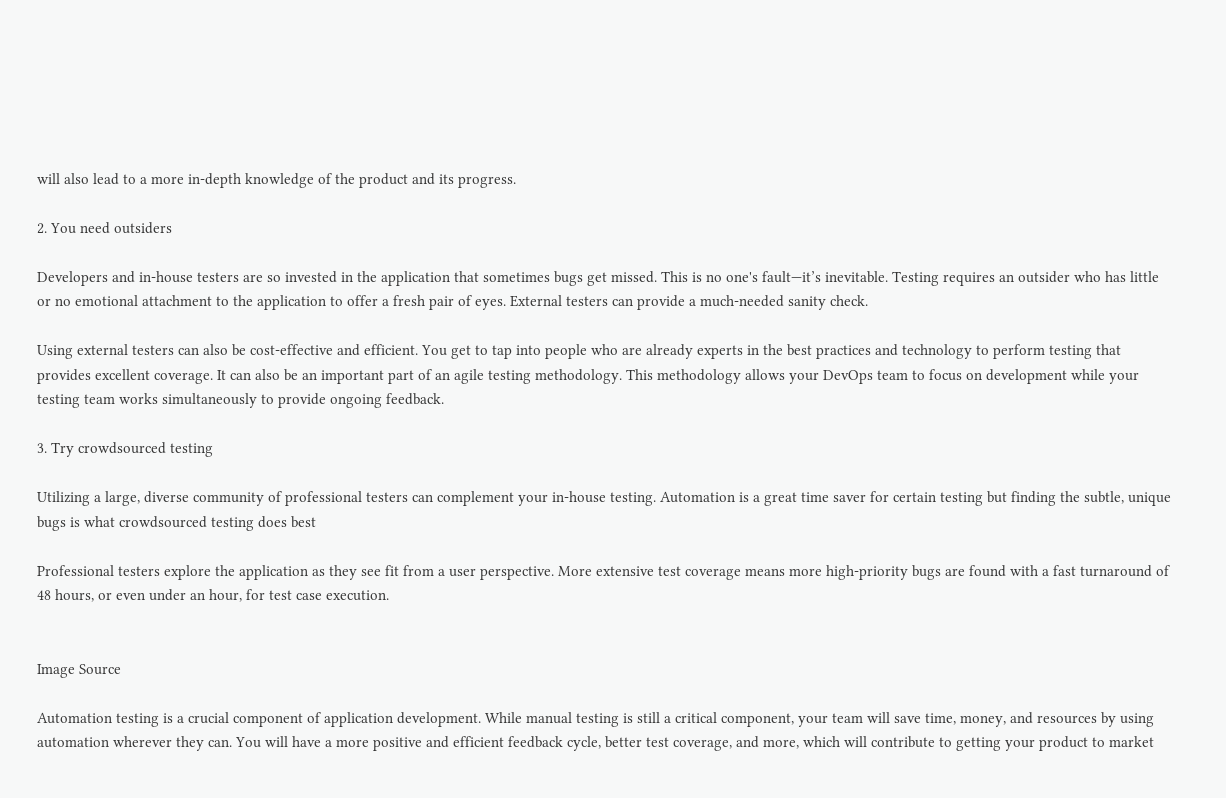will also lead to a more in-depth knowledge of the product and its progress.

2. You need outsiders

Developers and in-house testers are so invested in the application that sometimes bugs get missed. This is no one's fault—it’s inevitable. Testing requires an outsider who has little or no emotional attachment to the application to offer a fresh pair of eyes. External testers can provide a much-needed sanity check.

Using external testers can also be cost-effective and efficient. You get to tap into people who are already experts in the best practices and technology to perform testing that provides excellent coverage. It can also be an important part of an agile testing methodology. This methodology allows your DevOps team to focus on development while your testing team works simultaneously to provide ongoing feedback.

3. Try crowdsourced testing

Utilizing a large, diverse community of professional testers can complement your in-house testing. Automation is a great time saver for certain testing but finding the subtle, unique bugs is what crowdsourced testing does best

Professional testers explore the application as they see fit from a user perspective. More extensive test coverage means more high-priority bugs are found with a fast turnaround of 48 hours, or even under an hour, for test case execution.


Image Source

Automation testing is a crucial component of application development. While manual testing is still a critical component, your team will save time, money, and resources by using automation wherever they can. You will have a more positive and efficient feedback cycle, better test coverage, and more, which will contribute to getting your product to market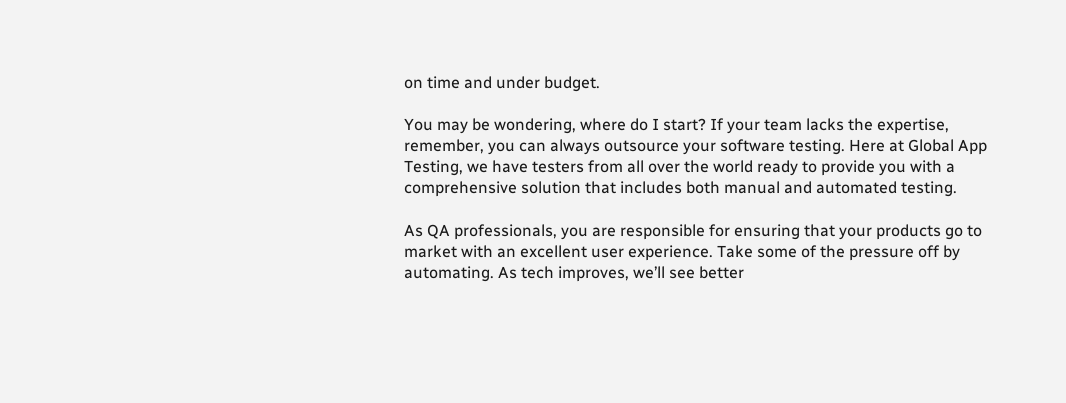on time and under budget.

You may be wondering, where do I start? If your team lacks the expertise, remember, you can always outsource your software testing. Here at Global App Testing, we have testers from all over the world ready to provide you with a comprehensive solution that includes both manual and automated testing.

As QA professionals, you are responsible for ensuring that your products go to market with an excellent user experience. Take some of the pressure off by automating. As tech improves, we’ll see better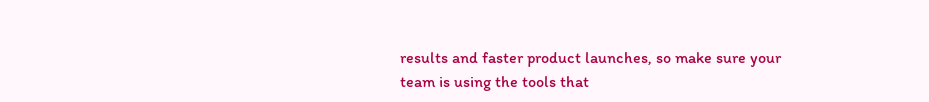results and faster product launches, so make sure your team is using the tools that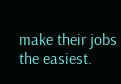make their jobs the easiest.